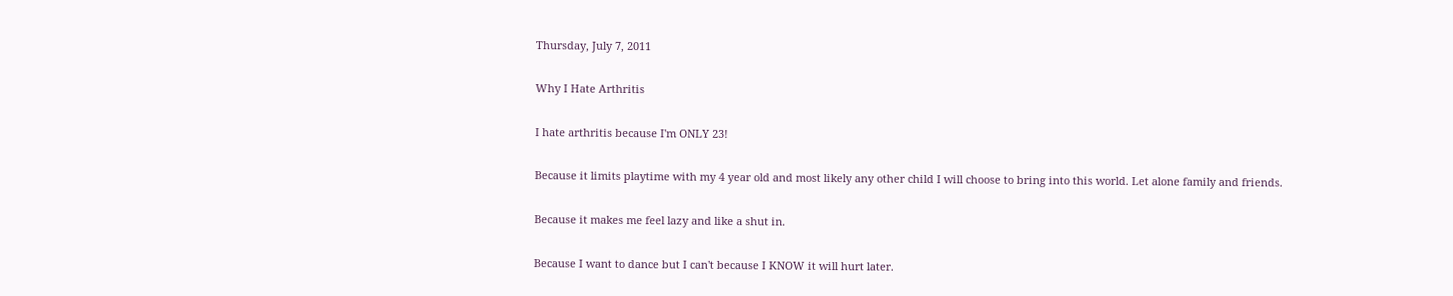Thursday, July 7, 2011

Why I Hate Arthritis

I hate arthritis because I'm ONLY 23!

Because it limits playtime with my 4 year old and most likely any other child I will choose to bring into this world. Let alone family and friends.

Because it makes me feel lazy and like a shut in.

Because I want to dance but I can't because I KNOW it will hurt later.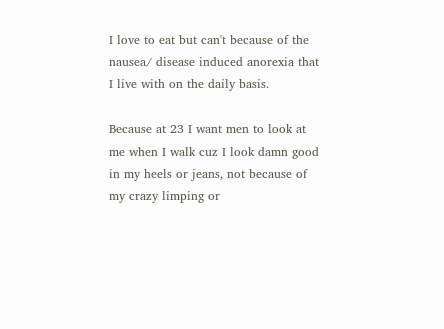I love to eat but can't because of the nausea/ disease induced anorexia that I live with on the daily basis.

Because at 23 I want men to look at me when I walk cuz I look damn good in my heels or jeans, not because of my crazy limping or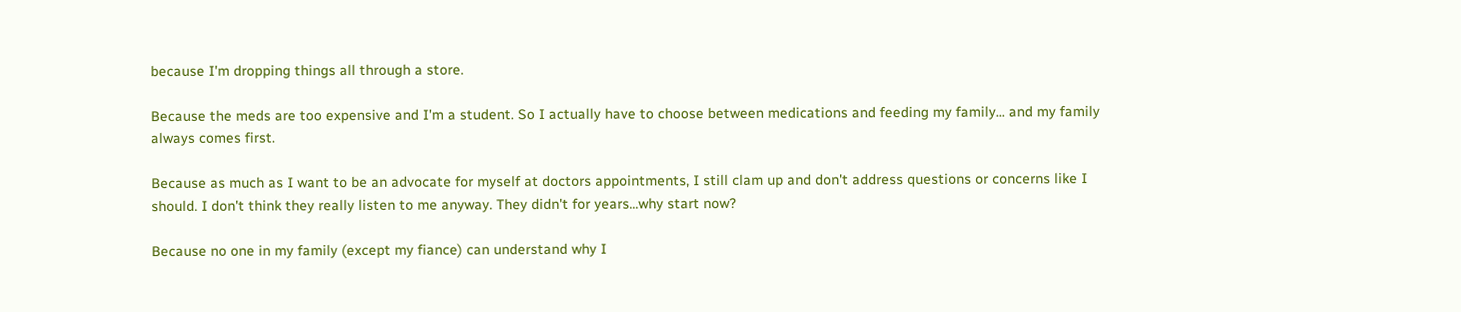because I'm dropping things all through a store.

Because the meds are too expensive and I'm a student. So I actually have to choose between medications and feeding my family... and my family always comes first.

Because as much as I want to be an advocate for myself at doctors appointments, I still clam up and don't address questions or concerns like I should. I don't think they really listen to me anyway. They didn't for years...why start now?

Because no one in my family (except my fiance) can understand why I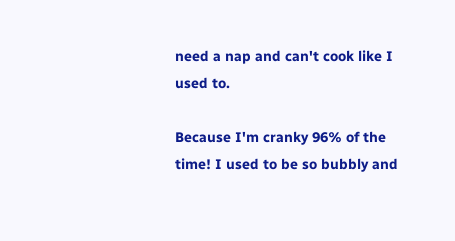need a nap and can't cook like I used to.

Because I'm cranky 96% of the time! I used to be so bubbly and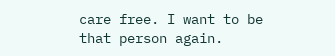care free. I want to be that person again.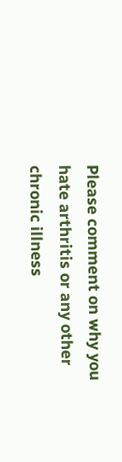Please comment on why you hate arthritis or any other chronic illness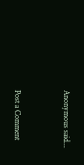Anonymous said...


Post a Comment